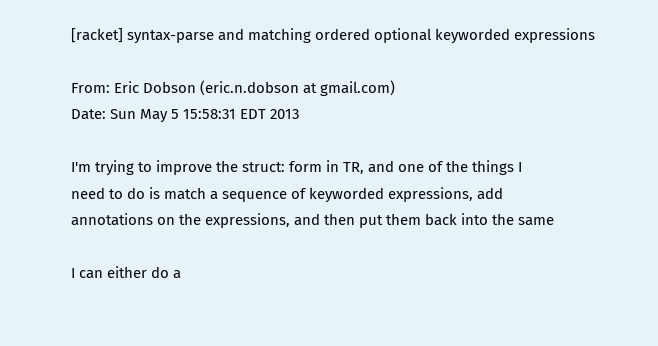[racket] syntax-parse and matching ordered optional keyworded expressions

From: Eric Dobson (eric.n.dobson at gmail.com)
Date: Sun May 5 15:58:31 EDT 2013

I'm trying to improve the struct: form in TR, and one of the things I
need to do is match a sequence of keyworded expressions, add
annotations on the expressions, and then put them back into the same

I can either do a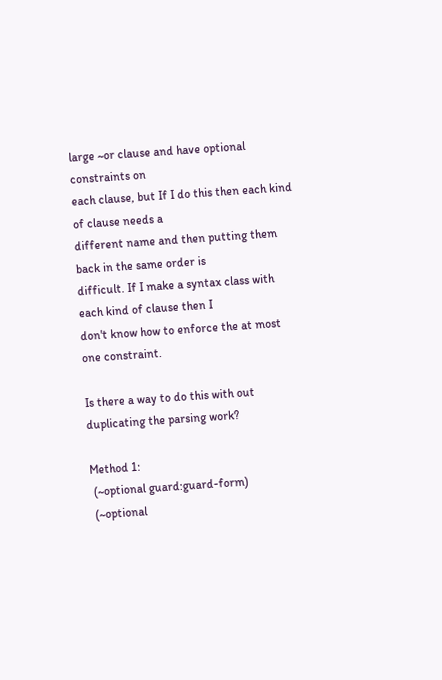large ~or clause and have optional constraints on
each clause, but If I do this then each kind of clause needs a
different name and then putting them back in the same order is
difficult. If I make a syntax class with each kind of clause then I
don't know how to enforce the at most one constraint.

Is there a way to do this with out duplicating the parsing work?

Method 1:
 (~optional guard:guard-form)
 (~optional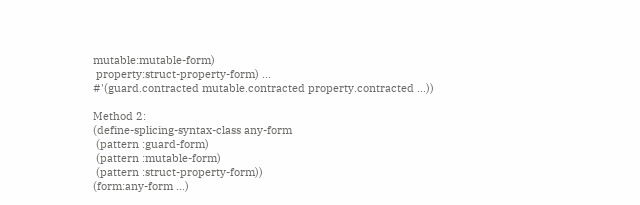mutable:mutable-form)
 property:struct-property-form) ...
#'(guard.contracted mutable.contracted property.contracted ...))

Method 2:
(define-splicing-syntax-class any-form
 (pattern :guard-form)
 (pattern :mutable-form)
 (pattern :struct-property-form))
(form:any-form ...)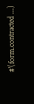#'(form.contracted ...)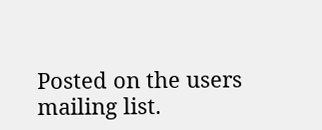Posted on the users mailing list.